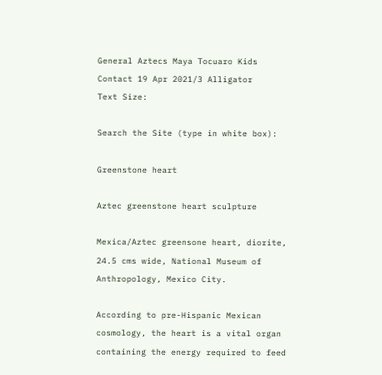General Aztecs Maya Tocuaro Kids Contact 19 Apr 2021/3 Alligator
Text Size:

Search the Site (type in white box):

Greenstone heart

Aztec greenstone heart sculpture

Mexica/Aztec greensone heart, diorite, 24.5 cms wide, National Museum of Anthropology, Mexico City.

According to pre-Hispanic Mexican cosmology, the heart is a vital organ containing the energy required to feed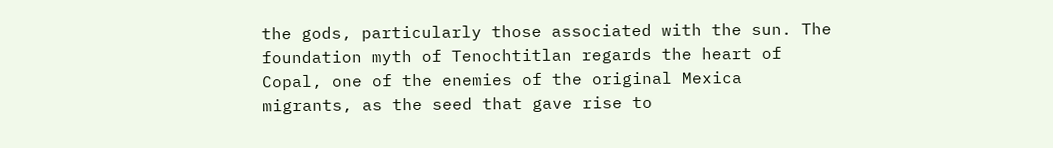the gods, particularly those associated with the sun. The foundation myth of Tenochtitlan regards the heart of Copal, one of the enemies of the original Mexica migrants, as the seed that gave rise to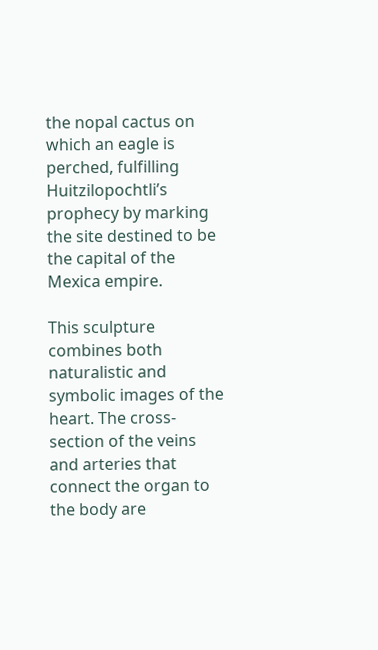the nopal cactus on which an eagle is perched, fulfilling Huitzilopochtli’s prophecy by marking the site destined to be the capital of the Mexica empire.

This sculpture combines both naturalistic and symbolic images of the heart. The cross-section of the veins and arteries that connect the organ to the body are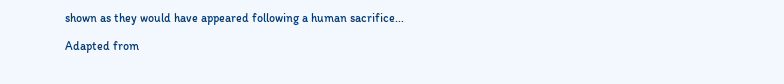shown as they would have appeared following a human sacrifice...

Adapted from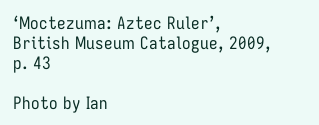‘Moctezuma: Aztec Ruler’, British Museum Catalogue, 2009, p. 43

Photo by Ian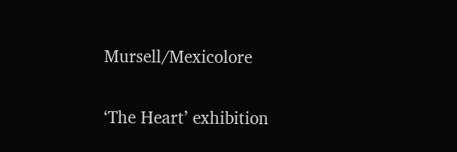Mursell/Mexicolore

‘The Heart’ exhibition